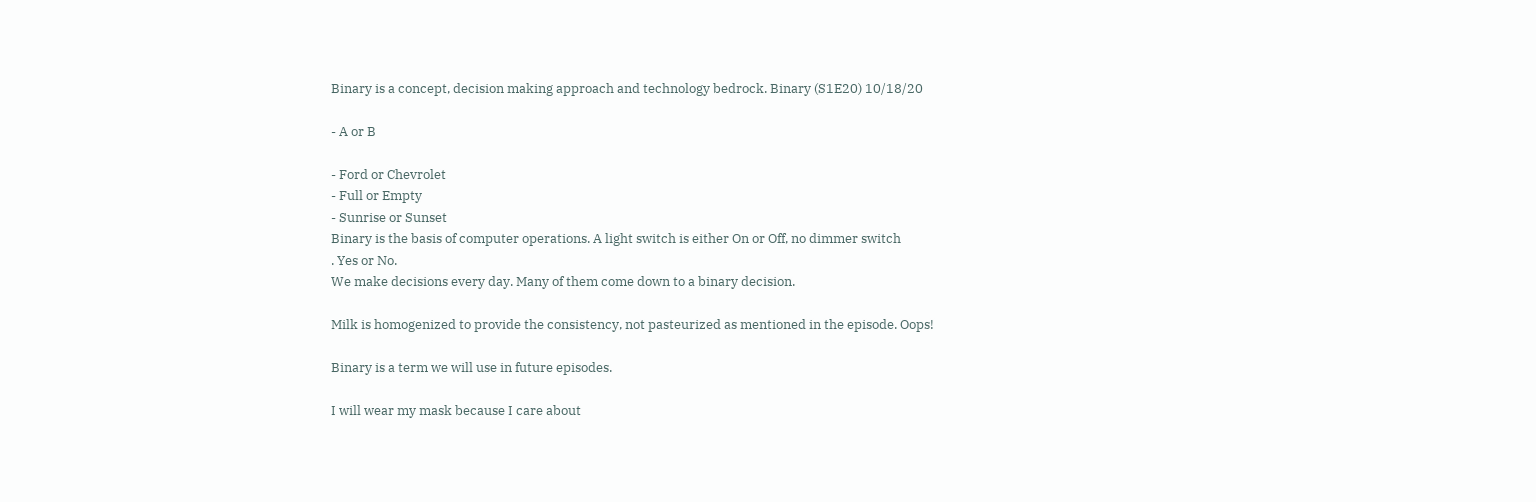Binary is a concept, decision making approach and technology bedrock. Binary (S1E20) 10/18/20

- A or B

- Ford or Chevrolet
- Full or Empty
- Sunrise or Sunset
Binary is the basis of computer operations. A light switch is either On or Off, no dimmer switch
. Yes or No.
We make decisions every day. Many of them come down to a binary decision.

Milk is homogenized to provide the consistency, not pasteurized as mentioned in the episode. Oops!

Binary is a term we will use in future episodes.

I will wear my mask because I care about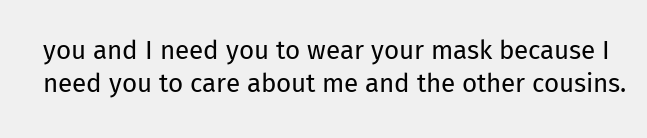you and I need you to wear your mask because I need you to care about me and the other cousins.